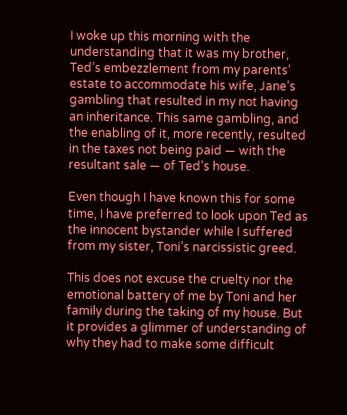I woke up this morning with the understanding that it was my brother, Ted’s embezzlement from my parents’ estate to accommodate his wife, Jane’s gambling that resulted in my not having an inheritance. This same gambling, and the enabling of it, more recently, resulted in the taxes not being paid — with the resultant sale — of Ted’s house.

Even though I have known this for some time, I have preferred to look upon Ted as the innocent bystander while I suffered from my sister, Toni’s narcissistic greed.

This does not excuse the cruelty nor the emotional battery of me by Toni and her family during the taking of my house. But it provides a glimmer of understanding of why they had to make some difficult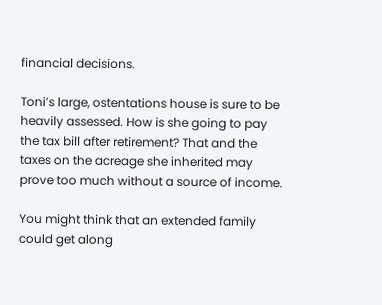financial decisions.

Toni’s large, ostentations house is sure to be heavily assessed. How is she going to pay the tax bill after retirement? That and the taxes on the acreage she inherited may prove too much without a source of income.

You might think that an extended family could get along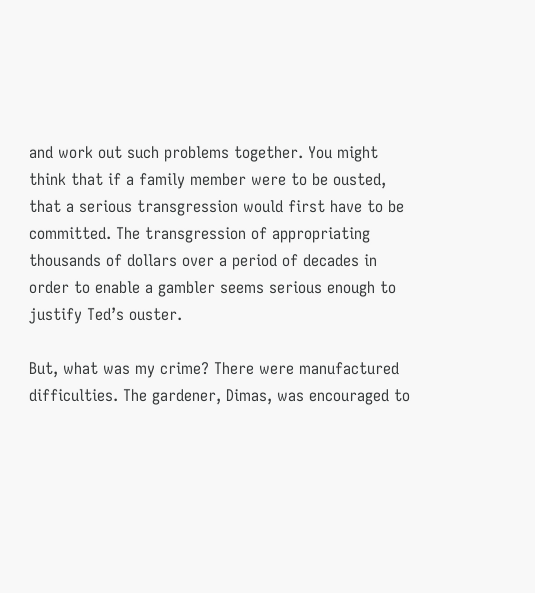and work out such problems together. You might think that if a family member were to be ousted, that a serious transgression would first have to be committed. The transgression of appropriating thousands of dollars over a period of decades in order to enable a gambler seems serious enough to justify Ted’s ouster.

But, what was my crime? There were manufactured difficulties. The gardener, Dimas, was encouraged to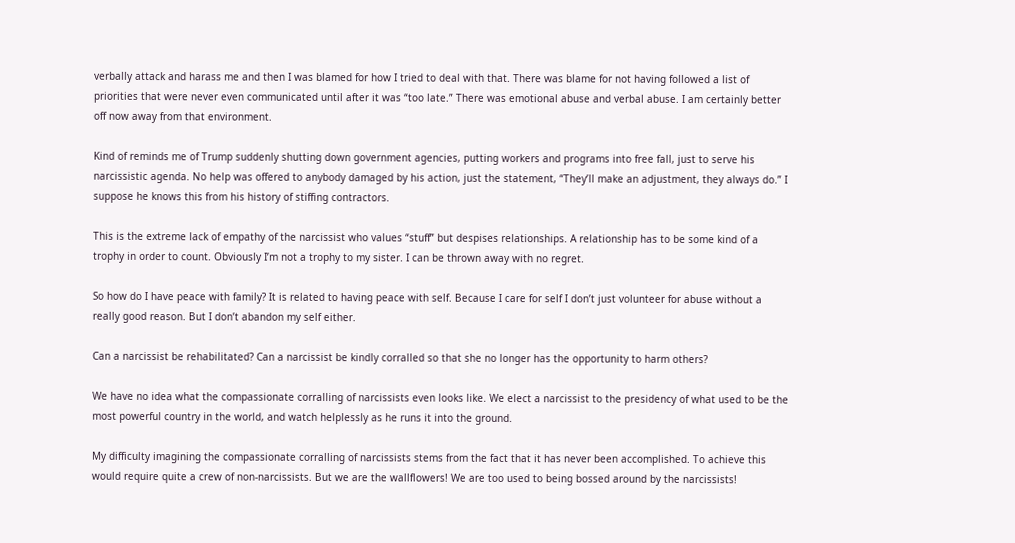verbally attack and harass me and then I was blamed for how I tried to deal with that. There was blame for not having followed a list of priorities that were never even communicated until after it was “too late.” There was emotional abuse and verbal abuse. I am certainly better off now away from that environment.

Kind of reminds me of Trump suddenly shutting down government agencies, putting workers and programs into free fall, just to serve his narcissistic agenda. No help was offered to anybody damaged by his action, just the statement, “They’ll make an adjustment, they always do.” I suppose he knows this from his history of stiffing contractors.

This is the extreme lack of empathy of the narcissist who values “stuff” but despises relationships. A relationship has to be some kind of a trophy in order to count. Obviously I’m not a trophy to my sister. I can be thrown away with no regret.

So how do I have peace with family? It is related to having peace with self. Because I care for self I don’t just volunteer for abuse without a really good reason. But I don’t abandon my self either.

Can a narcissist be rehabilitated? Can a narcissist be kindly corralled so that she no longer has the opportunity to harm others?

We have no idea what the compassionate corralling of narcissists even looks like. We elect a narcissist to the presidency of what used to be the most powerful country in the world, and watch helplessly as he runs it into the ground.

My difficulty imagining the compassionate corralling of narcissists stems from the fact that it has never been accomplished. To achieve this would require quite a crew of non-narcissists. But we are the wallflowers! We are too used to being bossed around by the narcissists!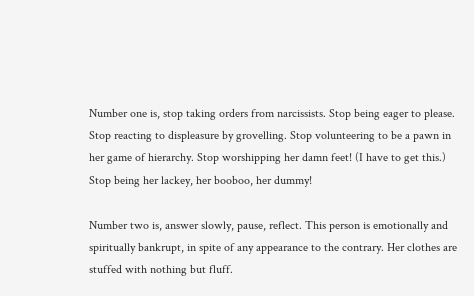Number one is, stop taking orders from narcissists. Stop being eager to please. Stop reacting to displeasure by grovelling. Stop volunteering to be a pawn in her game of hierarchy. Stop worshipping her damn feet! (I have to get this.) Stop being her lackey, her booboo, her dummy!

Number two is, answer slowly, pause, reflect. This person is emotionally and spiritually bankrupt, in spite of any appearance to the contrary. Her clothes are stuffed with nothing but fluff.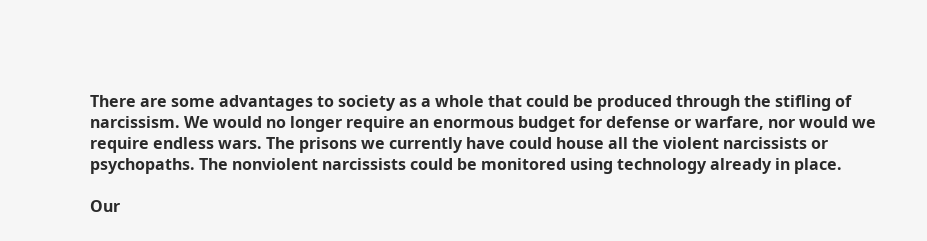There are some advantages to society as a whole that could be produced through the stifling of narcissism. We would no longer require an enormous budget for defense or warfare, nor would we require endless wars. The prisons we currently have could house all the violent narcissists or psychopaths. The nonviolent narcissists could be monitored using technology already in place.

Our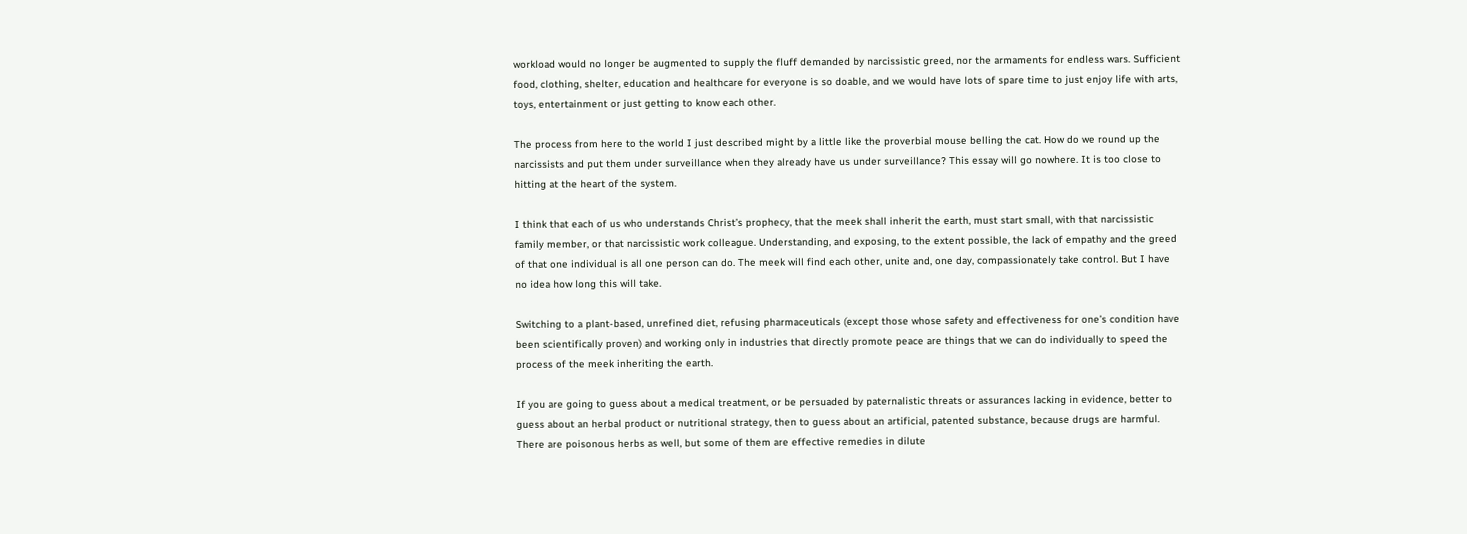workload would no longer be augmented to supply the fluff demanded by narcissistic greed, nor the armaments for endless wars. Sufficient food, clothing, shelter, education and healthcare for everyone is so doable, and we would have lots of spare time to just enjoy life with arts, toys, entertainment or just getting to know each other.

The process from here to the world I just described might by a little like the proverbial mouse belling the cat. How do we round up the narcissists and put them under surveillance when they already have us under surveillance? This essay will go nowhere. It is too close to hitting at the heart of the system.

I think that each of us who understands Christ’s prophecy, that the meek shall inherit the earth, must start small, with that narcissistic family member, or that narcissistic work colleague. Understanding, and exposing, to the extent possible, the lack of empathy and the greed of that one individual is all one person can do. The meek will find each other, unite and, one day, compassionately take control. But I have no idea how long this will take.

Switching to a plant-based, unrefined diet, refusing pharmaceuticals (except those whose safety and effectiveness for one’s condition have been scientifically proven) and working only in industries that directly promote peace are things that we can do individually to speed the process of the meek inheriting the earth.

If you are going to guess about a medical treatment, or be persuaded by paternalistic threats or assurances lacking in evidence, better to guess about an herbal product or nutritional strategy, then to guess about an artificial, patented substance, because drugs are harmful. There are poisonous herbs as well, but some of them are effective remedies in dilute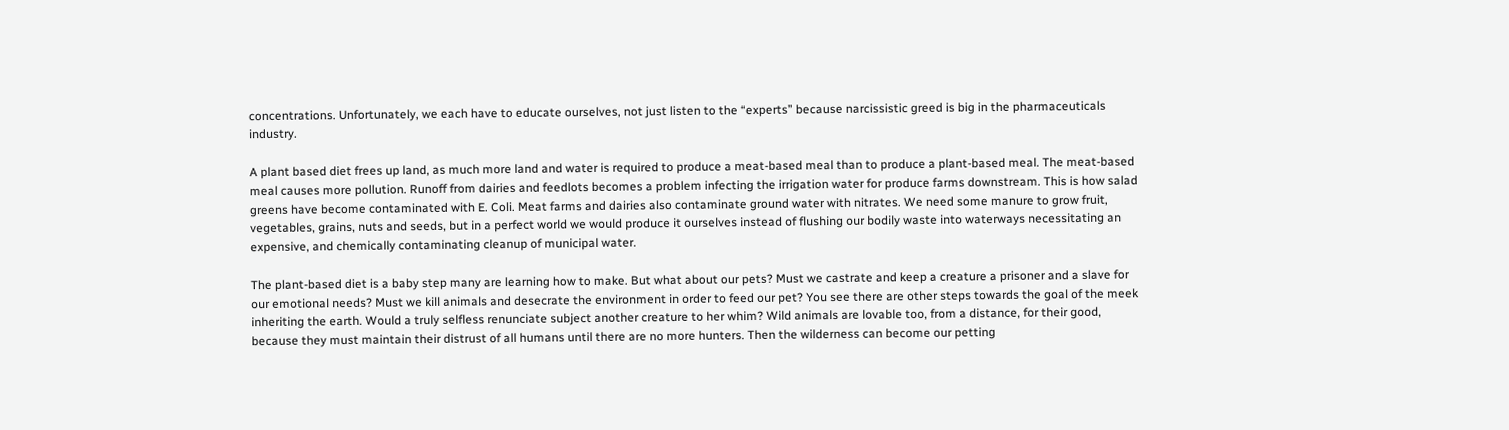concentrations. Unfortunately, we each have to educate ourselves, not just listen to the “experts” because narcissistic greed is big in the pharmaceuticals industry.

A plant based diet frees up land, as much more land and water is required to produce a meat-based meal than to produce a plant-based meal. The meat-based meal causes more pollution. Runoff from dairies and feedlots becomes a problem infecting the irrigation water for produce farms downstream. This is how salad greens have become contaminated with E. Coli. Meat farms and dairies also contaminate ground water with nitrates. We need some manure to grow fruit, vegetables, grains, nuts and seeds, but in a perfect world we would produce it ourselves instead of flushing our bodily waste into waterways necessitating an expensive, and chemically contaminating cleanup of municipal water.

The plant-based diet is a baby step many are learning how to make. But what about our pets? Must we castrate and keep a creature a prisoner and a slave for our emotional needs? Must we kill animals and desecrate the environment in order to feed our pet? You see there are other steps towards the goal of the meek inheriting the earth. Would a truly selfless renunciate subject another creature to her whim? Wild animals are lovable too, from a distance, for their good, because they must maintain their distrust of all humans until there are no more hunters. Then the wilderness can become our petting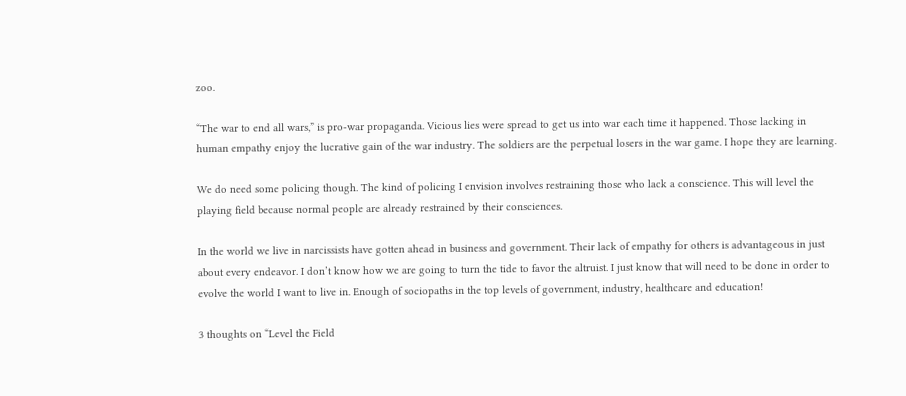zoo.

“The war to end all wars,” is pro-war propaganda. Vicious lies were spread to get us into war each time it happened. Those lacking in human empathy enjoy the lucrative gain of the war industry. The soldiers are the perpetual losers in the war game. I hope they are learning.

We do need some policing though. The kind of policing I envision involves restraining those who lack a conscience. This will level the playing field because normal people are already restrained by their consciences.

In the world we live in narcissists have gotten ahead in business and government. Their lack of empathy for others is advantageous in just about every endeavor. I don’t know how we are going to turn the tide to favor the altruist. I just know that will need to be done in order to evolve the world I want to live in. Enough of sociopaths in the top levels of government, industry, healthcare and education!

3 thoughts on “Level the Field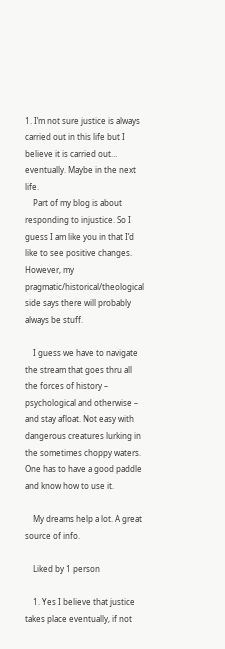1. I’m not sure justice is always carried out in this life but I believe it is carried out… eventually. Maybe in the next life.
    Part of my blog is about responding to injustice. So I guess I am like you in that I’d like to see positive changes. However, my pragmatic/historical/theological side says there will probably always be stuff.

    I guess we have to navigate the stream that goes thru all the forces of history – psychological and otherwise – and stay afloat. Not easy with dangerous creatures lurking in the sometimes choppy waters. One has to have a good paddle and know how to use it.

    My dreams help a lot. A great source of info.

    Liked by 1 person

    1. Yes I believe that justice takes place eventually, if not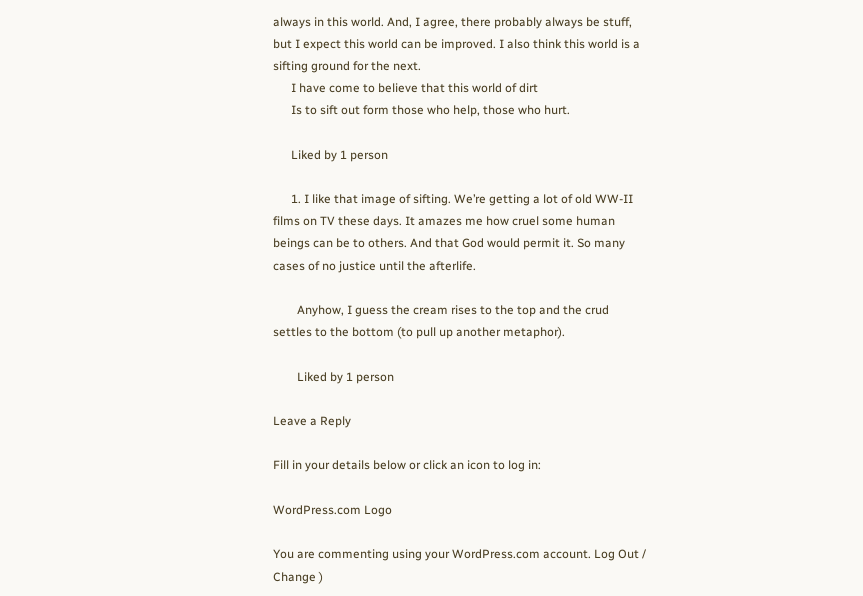always in this world. And, I agree, there probably always be stuff, but I expect this world can be improved. I also think this world is a sifting ground for the next.
      I have come to believe that this world of dirt
      Is to sift out form those who help, those who hurt.

      Liked by 1 person

      1. I like that image of sifting. We’re getting a lot of old WW-II films on TV these days. It amazes me how cruel some human beings can be to others. And that God would permit it. So many cases of no justice until the afterlife.

        Anyhow, I guess the cream rises to the top and the crud settles to the bottom (to pull up another metaphor).

        Liked by 1 person

Leave a Reply

Fill in your details below or click an icon to log in:

WordPress.com Logo

You are commenting using your WordPress.com account. Log Out /  Change )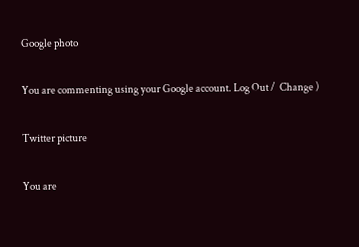Google photo

You are commenting using your Google account. Log Out /  Change )

Twitter picture

You are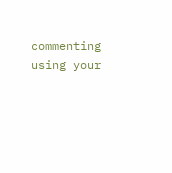commenting using your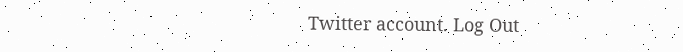Twitter account. Log Out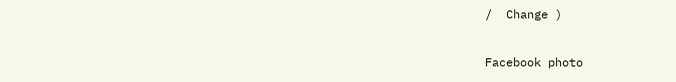/  Change )

Facebook photo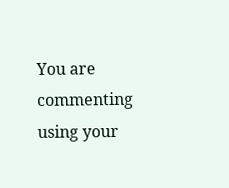You are commenting using your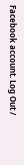Facebook account. Log Out /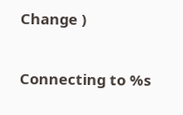Change )

Connecting to %s